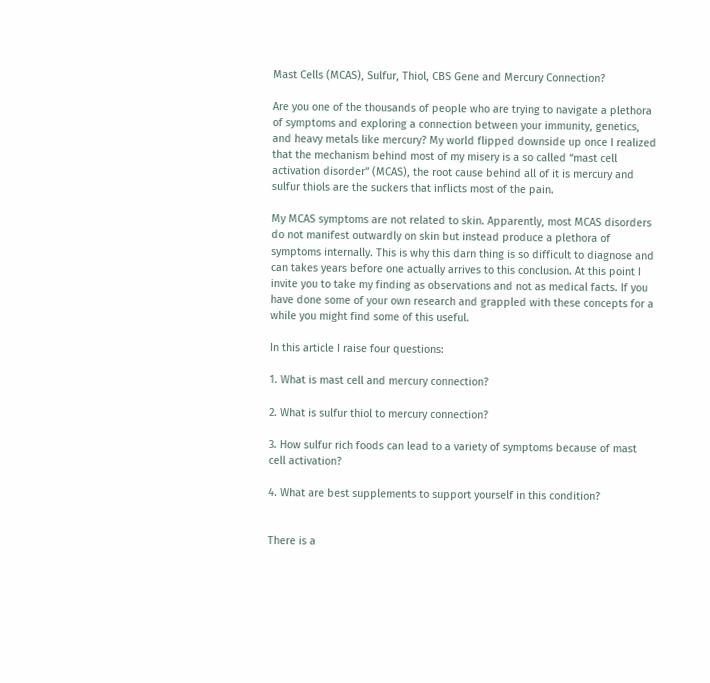Mast Cells (MCAS), Sulfur, Thiol, CBS Gene and Mercury Connection?

Are you one of the thousands of people who are trying to navigate a plethora of symptoms and exploring a connection between your immunity, genetics, and heavy metals like mercury? My world flipped downside up once I realized that the mechanism behind most of my misery is a so called “mast cell activation disorder” (MCAS), the root cause behind all of it is mercury and sulfur thiols are the suckers that inflicts most of the pain.

My MCAS symptoms are not related to skin. Apparently, most MCAS disorders do not manifest outwardly on skin but instead produce a plethora of symptoms internally. This is why this darn thing is so difficult to diagnose and can takes years before one actually arrives to this conclusion. At this point I invite you to take my finding as observations and not as medical facts. If you have done some of your own research and grappled with these concepts for a while you might find some of this useful.

In this article I raise four questions:

1. What is mast cell and mercury connection?

2. What is sulfur thiol to mercury connection?

3. How sulfur rich foods can lead to a variety of symptoms because of mast cell activation?

4. What are best supplements to support yourself in this condition?


There is a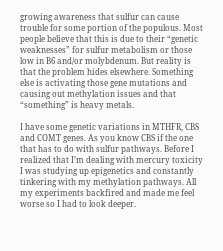growing awareness that sulfur can cause trouble for some portion of the populous. Most people believe that this is due to their “genetic weaknesses” for sulfur metabolism or those low in B6 and/or molybdenum. But reality is that the problem hides elsewhere. Something else is activating those gene mutations and causing out methylation issues and that “something” is heavy metals.

I have some genetic variations in MTHFR, CBS and COMT genes. As you know CBS if the one that has to do with sulfur pathways. Before I realized that I’m dealing with mercury toxicity I was studying up epigenetics and constantly tinkering with my methylation pathways. All my experiments backfired and made me feel worse so I had to look deeper.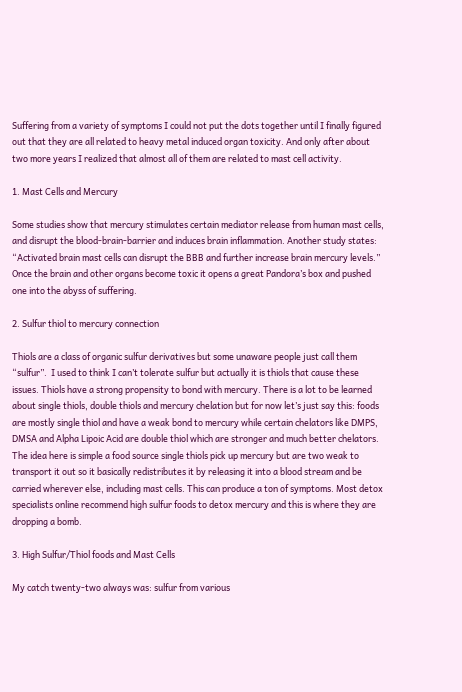Suffering from a variety of symptoms I could not put the dots together until I finally figured out that they are all related to heavy metal induced organ toxicity. And only after about two more years I realized that almost all of them are related to mast cell activity.

1. Mast Cells and Mercury

Some studies show that mercury stimulates certain mediator release from human mast cells, and disrupt the blood-brain-barrier and induces brain inflammation. Another study states: “Activated brain mast cells can disrupt the BBB and further increase brain mercury levels.” Once the brain and other organs become toxic it opens a great Pandora’s box and pushed one into the abyss of suffering.

2. Sulfur thiol to mercury connection

Thiols are a class of organic sulfur derivatives but some unaware people just call them “sulfur”.  I used to think I can’t tolerate sulfur but actually it is thiols that cause these issues. Thiols have a strong propensity to bond with mercury. There is a lot to be learned about single thiols, double thiols and mercury chelation but for now let’s just say this: foods are mostly single thiol and have a weak bond to mercury while certain chelators like DMPS, DMSA and Alpha Lipoic Acid are double thiol which are stronger and much better chelators. The idea here is simple a food source single thiols pick up mercury but are two weak to transport it out so it basically redistributes it by releasing it into a blood stream and be carried wherever else, including mast cells. This can produce a ton of symptoms. Most detox specialists online recommend high sulfur foods to detox mercury and this is where they are dropping a bomb.

3. High Sulfur/Thiol foods and Mast Cells

My catch twenty-two always was: sulfur from various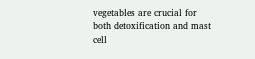vegetables are crucial for both detoxification and mast cell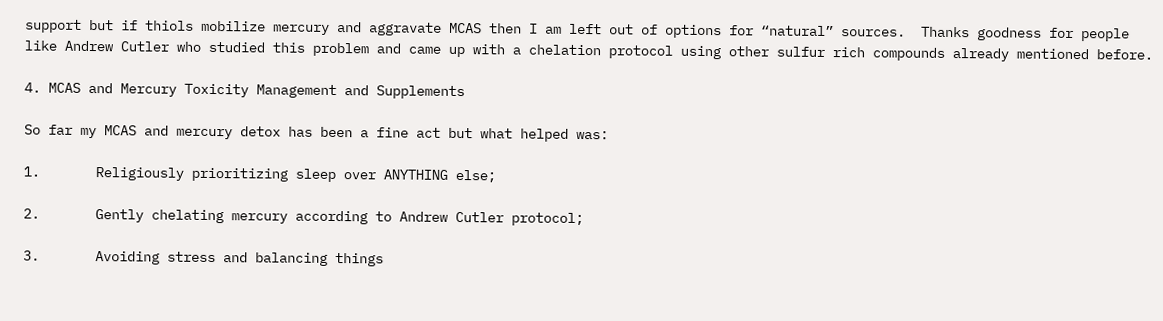support but if thiols mobilize mercury and aggravate MCAS then I am left out of options for “natural” sources.  Thanks goodness for people like Andrew Cutler who studied this problem and came up with a chelation protocol using other sulfur rich compounds already mentioned before.

4. MCAS and Mercury Toxicity Management and Supplements

So far my MCAS and mercury detox has been a fine act but what helped was:

1.       Religiously prioritizing sleep over ANYTHING else;

2.       Gently chelating mercury according to Andrew Cutler protocol;

3.       Avoiding stress and balancing things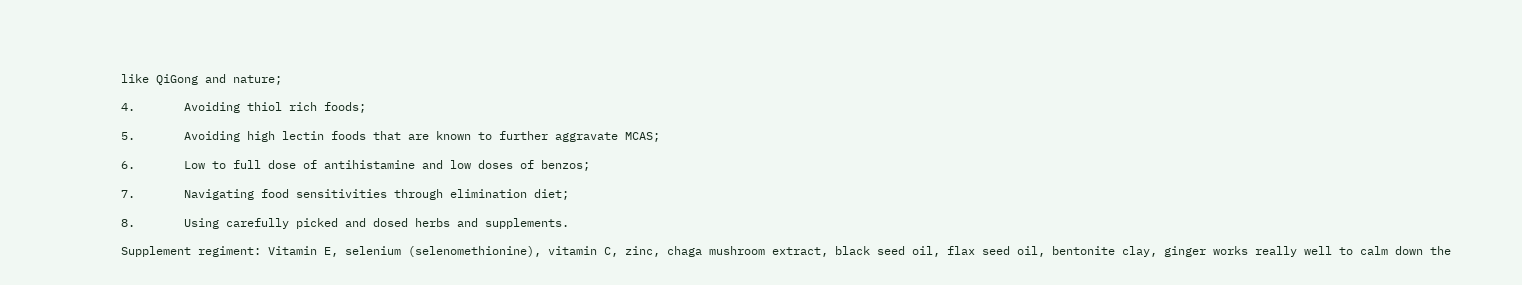like QiGong and nature;

4.       Avoiding thiol rich foods;

5.       Avoiding high lectin foods that are known to further aggravate MCAS;

6.       Low to full dose of antihistamine and low doses of benzos;

7.       Navigating food sensitivities through elimination diet;

8.       Using carefully picked and dosed herbs and supplements.

Supplement regiment: Vitamin E, selenium (selenomethionine), vitamin C, zinc, chaga mushroom extract, black seed oil, flax seed oil, bentonite clay, ginger works really well to calm down the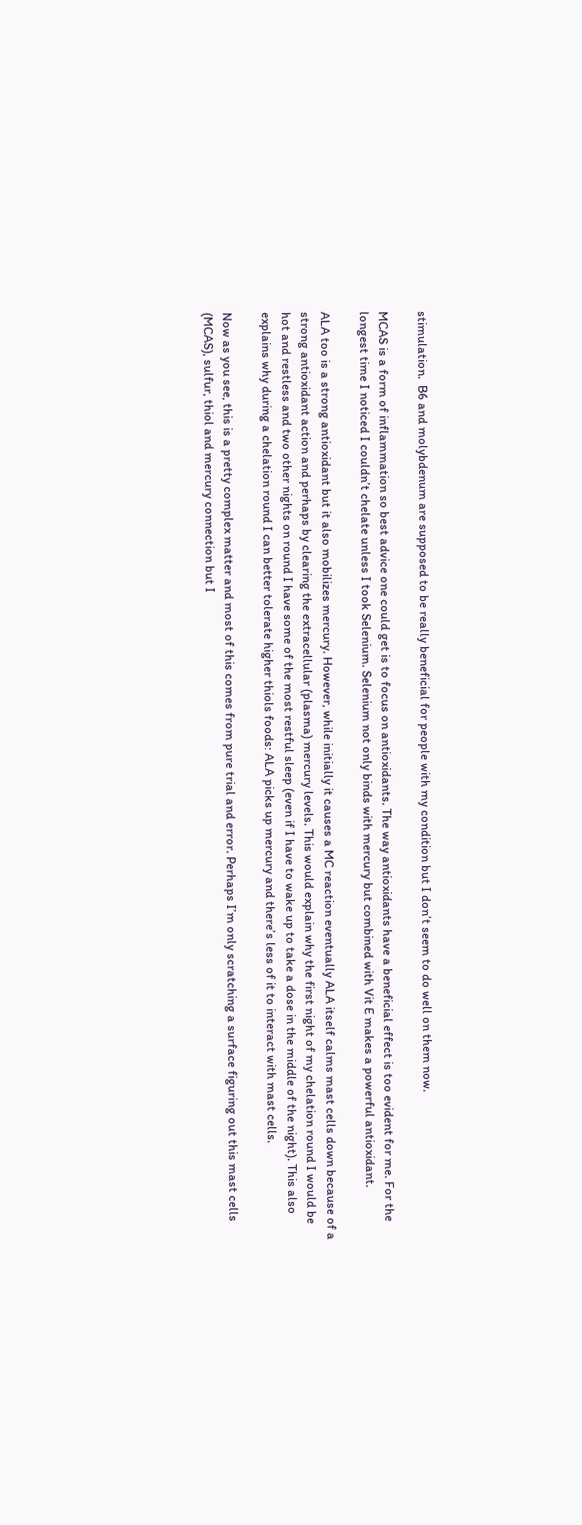stimulation.  B6 and molybdenum are supposed to be really beneficial for people with my condition but I don’t seem to do well on them now.

MCAS is a form of inflammation so best advice one could get is to focus on antioxidants. The way antioxidants have a beneficial effect is too evident for me. For the longest time I noticed I couldn’t chelate unless I took Selenium. Selenium not only binds with mercury but combined with Vit E makes a powerful antioxidant.

ALA too is a strong antioxidant but it also mobilizes mercury. However, while initially it causes a MC reaction eventually ALA itself calms mast cells down because of a strong antioxidant action and perhaps by clearing the extracellular (plasma) mercury levels. This would explain why the first night of my chelation round I would be hot and restless and two other nights on round I have some of the most restful sleep (even if I have to wake up to take a dose in the middle of the night). This also explains why during a chelation round I can better tolerate higher thiols foods: ALA picks up mercury and there’s less of it to interact with mast cells.

Now as you see, this is a pretty complex matter and most of this comes from pure trial and error. Perhaps I’m only scratching a surface figuring out this mast cells (MCAS), sulfur, thiol and mercury connection but I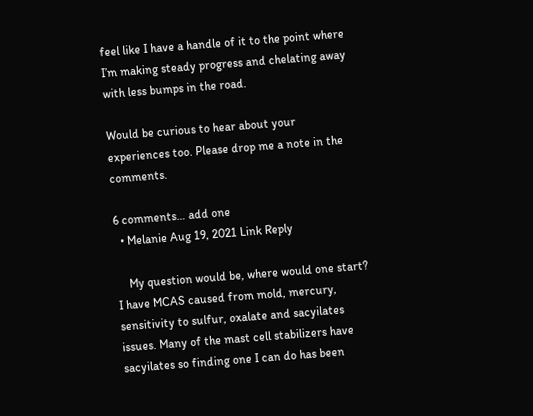feel like I have a handle of it to the point where I’m making steady progress and chelating away with less bumps in the road.

Would be curious to hear about your experiences too. Please drop me a note in the comments.

6 comments… add one
  • Melanie Aug 19, 2021 Link Reply

    My question would be, where would one start? I have MCAS caused from mold, mercury, sensitivity to sulfur, oxalate and sacyilates issues. Many of the mast cell stabilizers have sacyilates so finding one I can do has been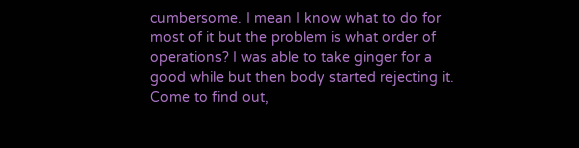cumbersome. I mean I know what to do for most of it but the problem is what order of operations? I was able to take ginger for a good while but then body started rejecting it. Come to find out,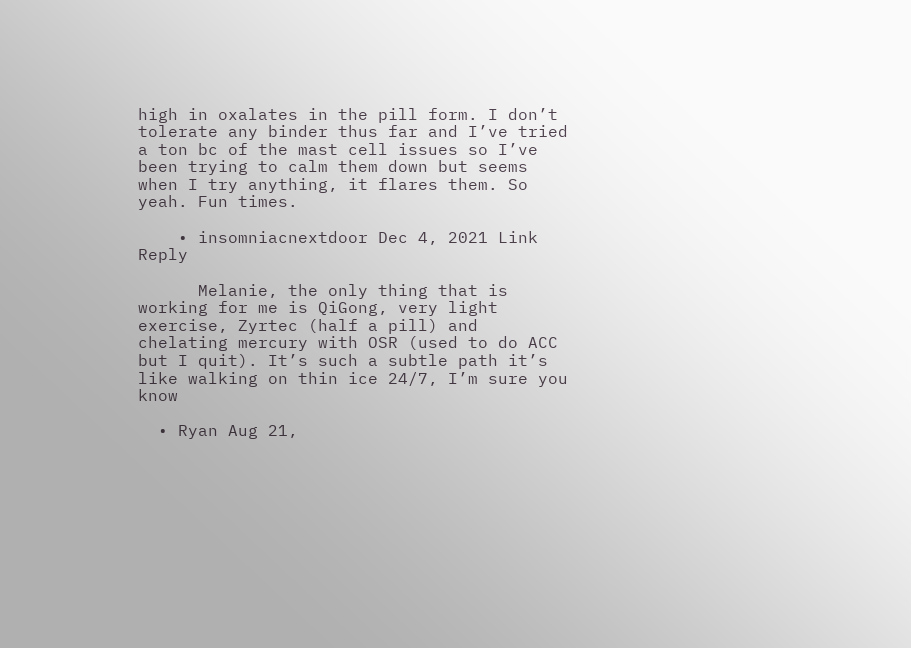high in oxalates in the pill form. I don’t tolerate any binder thus far and I’ve tried a ton bc of the mast cell issues so I’ve been trying to calm them down but seems when I try anything, it flares them. So yeah. Fun times.

    • insomniacnextdoor Dec 4, 2021 Link Reply

      Melanie, the only thing that is working for me is QiGong, very light exercise, Zyrtec (half a pill) and chelating mercury with OSR (used to do ACC but I quit). It’s such a subtle path it’s like walking on thin ice 24/7, I’m sure you know

  • Ryan Aug 21,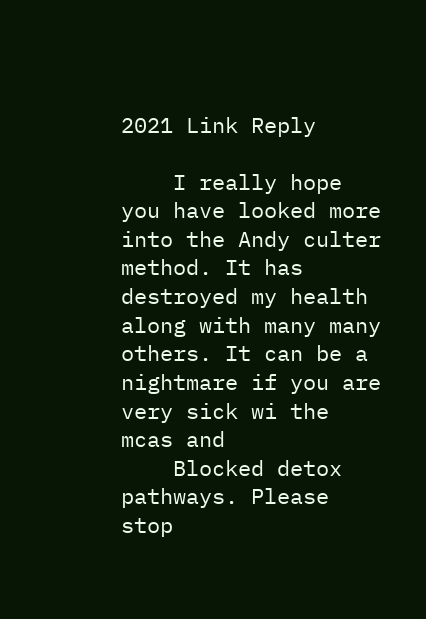2021 Link Reply

    I really hope you have looked more into the Andy culter method. It has destroyed my health along with many many others. It can be a nightmare if you are very sick wi the mcas and
    Blocked detox pathways. Please stop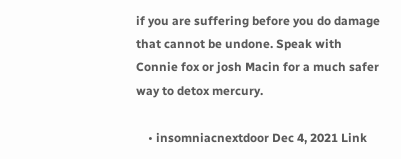if you are suffering before you do damage that cannot be undone. Speak with Connie fox or josh Macin for a much safer way to detox mercury.

    • insomniacnextdoor Dec 4, 2021 Link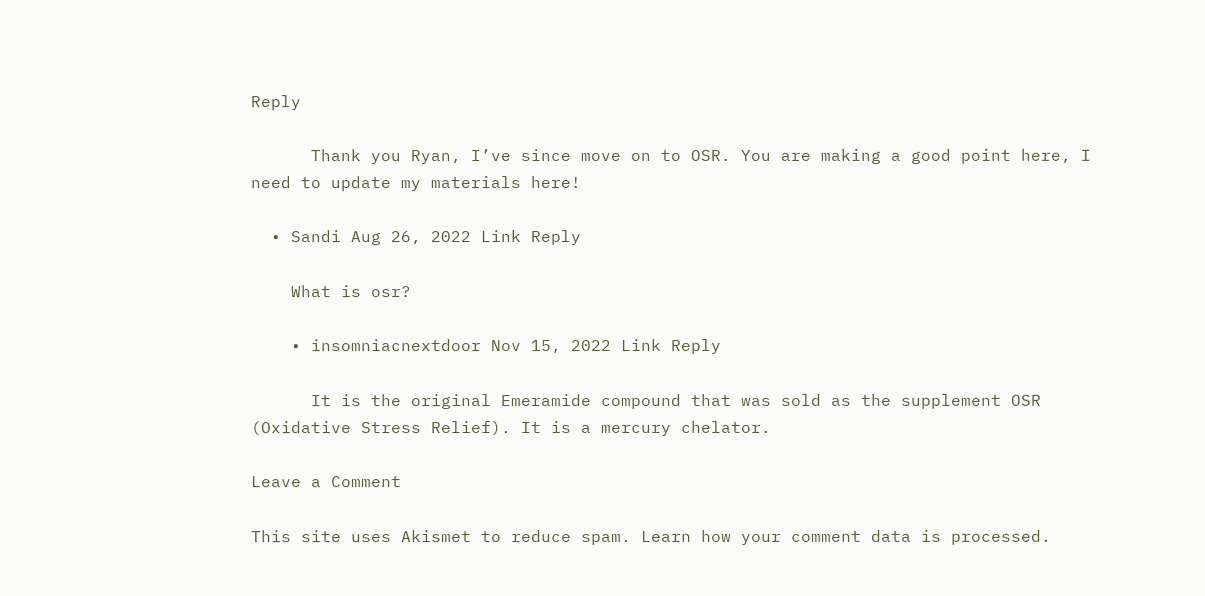Reply

      Thank you Ryan, I’ve since move on to OSR. You are making a good point here, I need to update my materials here!

  • Sandi Aug 26, 2022 Link Reply

    What is osr?

    • insomniacnextdoor Nov 15, 2022 Link Reply

      It is the original Emeramide compound that was sold as the supplement OSR (Oxidative Stress Relief). It is a mercury chelator.

Leave a Comment

This site uses Akismet to reduce spam. Learn how your comment data is processed.